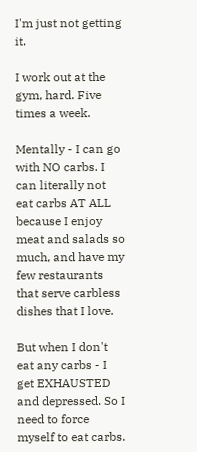I'm just not getting it.

I work out at the gym, hard. Five times a week.

Mentally - I can go with NO carbs. I can literally not eat carbs AT ALL because I enjoy meat and salads so much, and have my few restaurants that serve carbless dishes that I love.

But when I don't eat any carbs - I get EXHAUSTED and depressed. So I need to force myself to eat carbs.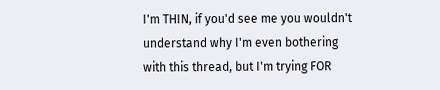I'm THIN, if you'd see me you wouldn't understand why I'm even bothering with this thread, but I'm trying FOR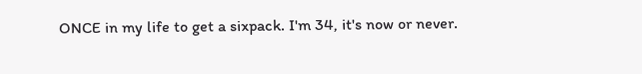ONCE in my life to get a sixpack. I'm 34, it's now or never.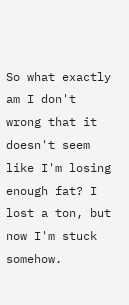So what exactly am I don't wrong that it doesn't seem like I'm losing enough fat? I lost a ton, but now I'm stuck somehow.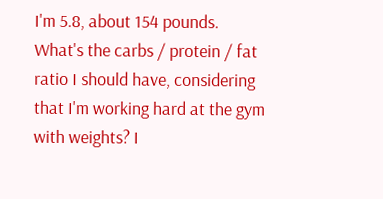I'm 5.8, about 154 pounds. What's the carbs / protein / fat ratio I should have, considering that I'm working hard at the gym with weights? I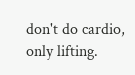don't do cardio, only lifting.